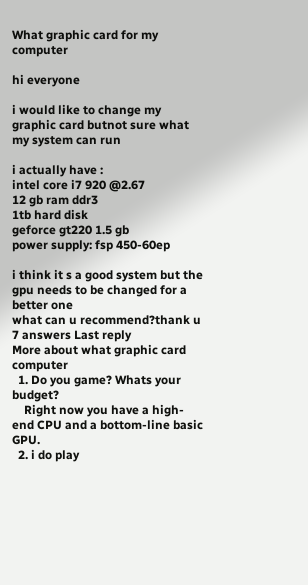What graphic card for my computer

hi everyone

i would like to change my graphic card butnot sure what my system can run

i actually have :
intel core i7 920 @2.67
12 gb ram ddr3
1tb hard disk
geforce gt220 1.5 gb
power supply: fsp 450-60ep

i think it s a good system but the gpu needs to be changed for a better one
what can u recommend?thank u
7 answers Last reply
More about what graphic card computer
  1. Do you game? Whats your budget?
    Right now you have a high-end CPU and a bottom-line basic GPU.
  2. i do play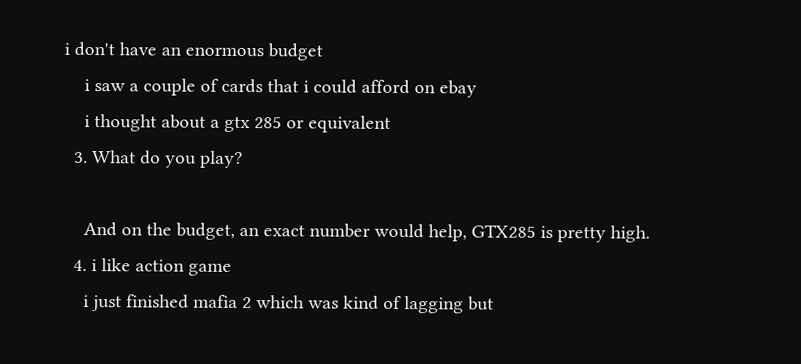i don't have an enormous budget
    i saw a couple of cards that i could afford on ebay
    i thought about a gtx 285 or equivalent
  3. What do you play?

    And on the budget, an exact number would help, GTX285 is pretty high.
  4. i like action game
    i just finished mafia 2 which was kind of lagging but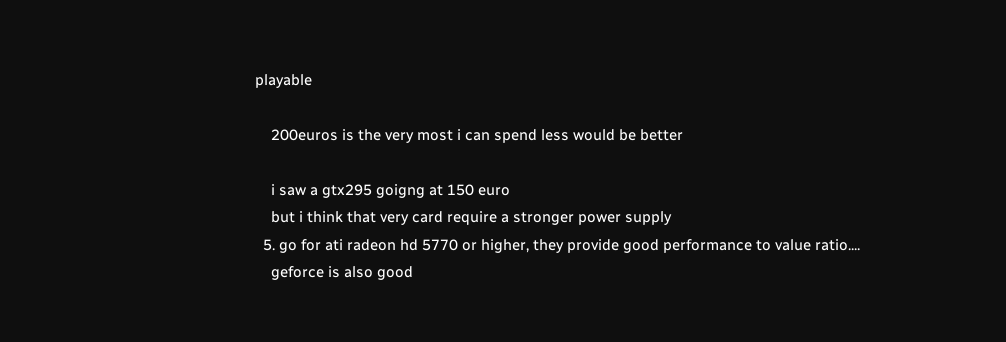playable

    200euros is the very most i can spend less would be better

    i saw a gtx295 goigng at 150 euro
    but i think that very card require a stronger power supply
  5. go for ati radeon hd 5770 or higher, they provide good performance to value ratio....
    geforce is also good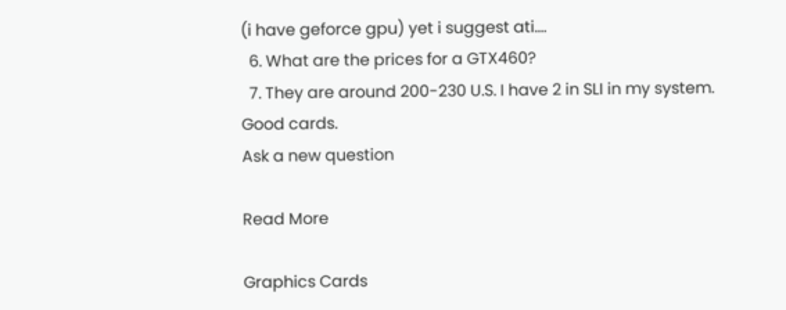(i have geforce gpu) yet i suggest ati....
  6. What are the prices for a GTX460?
  7. They are around 200-230 U.S. I have 2 in SLI in my system. Good cards.
Ask a new question

Read More

Graphics Cards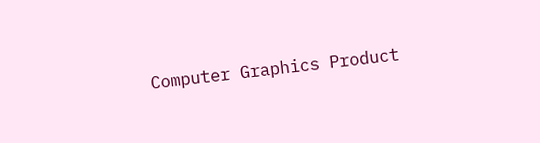Computer Graphics Product